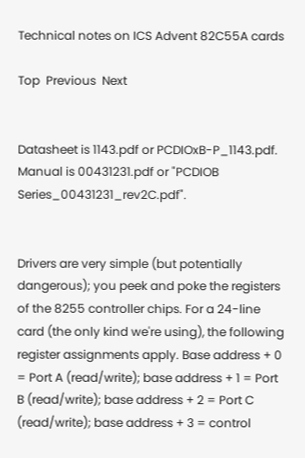Technical notes on ICS Advent 82C55A cards

Top  Previous  Next


Datasheet is 1143.pdf or PCDIOxB-P_1143.pdf. Manual is 00431231.pdf or "PCDIOB Series_00431231_rev2C.pdf".


Drivers are very simple (but potentially dangerous); you peek and poke the registers of the 8255 controller chips. For a 24-line card (the only kind we're using), the following register assignments apply. Base address + 0 = Port A (read/write); base address + 1 = Port B (read/write); base address + 2 = Port C (read/write); base address + 3 = control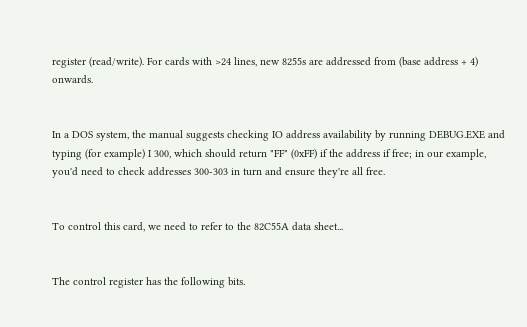register (read/write). For cards with >24 lines, new 8255s are addressed from (base address + 4) onwards.


In a DOS system, the manual suggests checking IO address availability by running DEBUG.EXE and typing (for example) I 300, which should return "FF" (0xFF) if the address if free; in our example, you'd need to check addresses 300-303 in turn and ensure they're all free.


To control this card, we need to refer to the 82C55A data sheet...


The control register has the following bits.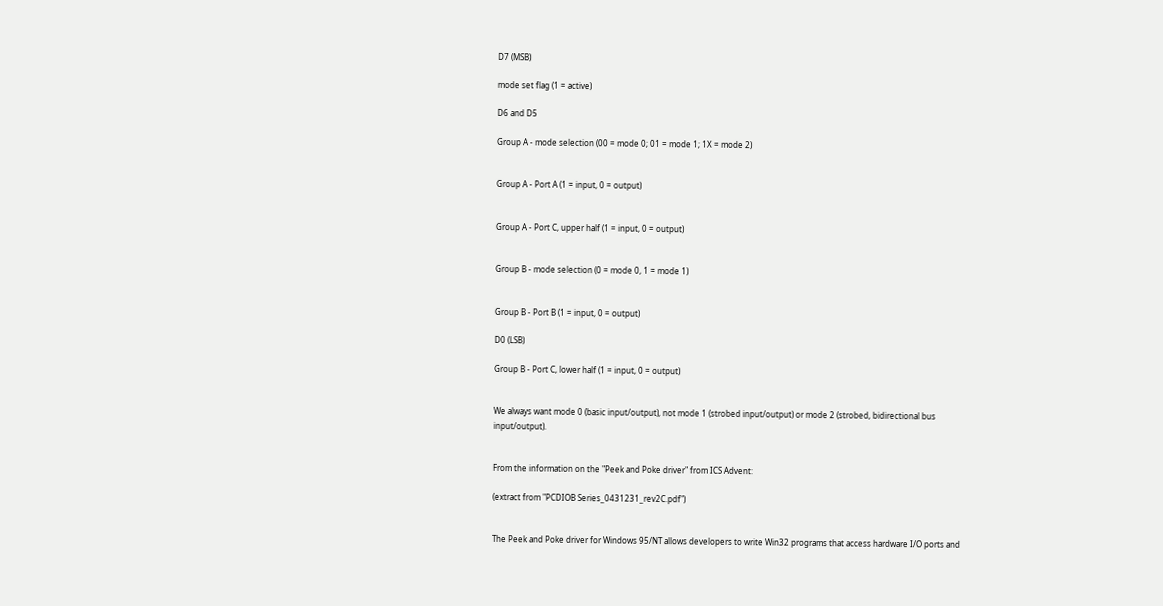D7 (MSB)

mode set flag (1 = active)

D6 and D5

Group A - mode selection (00 = mode 0; 01 = mode 1; 1X = mode 2)


Group A - Port A (1 = input, 0 = output)


Group A - Port C, upper half (1 = input, 0 = output)


Group B - mode selection (0 = mode 0, 1 = mode 1)


Group B - Port B (1 = input, 0 = output)

D0 (LSB)

Group B - Port C, lower half (1 = input, 0 = output)


We always want mode 0 (basic input/output), not mode 1 (strobed input/output) or mode 2 (strobed, bidirectional bus input/output).


From the information on the "Peek and Poke driver" from ICS Advent:

(extract from "PCDIOB Series_0431231_rev2C.pdf")


The Peek and Poke driver for Windows 95/NT allows developers to write Win32 programs that access hardware I/O ports and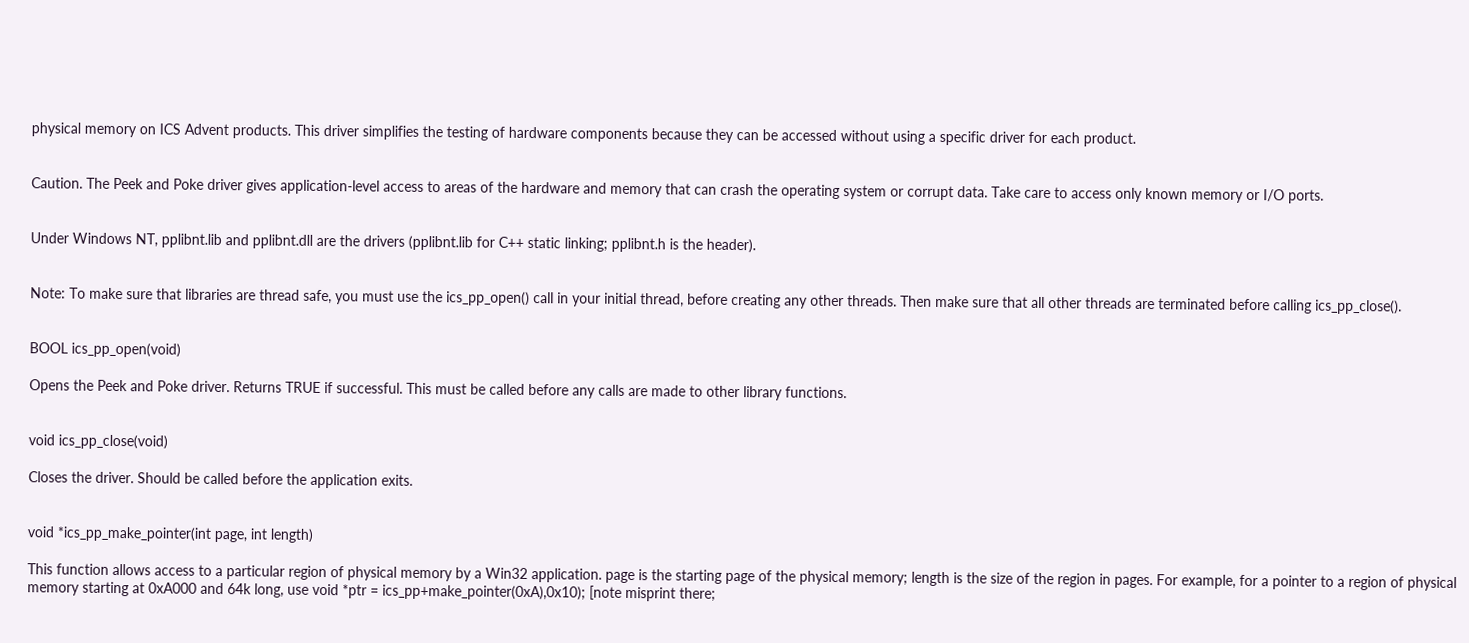physical memory on ICS Advent products. This driver simplifies the testing of hardware components because they can be accessed without using a specific driver for each product.


Caution. The Peek and Poke driver gives application-level access to areas of the hardware and memory that can crash the operating system or corrupt data. Take care to access only known memory or I/O ports.


Under Windows NT, pplibnt.lib and pplibnt.dll are the drivers (pplibnt.lib for C++ static linking; pplibnt.h is the header).


Note: To make sure that libraries are thread safe, you must use the ics_pp_open() call in your initial thread, before creating any other threads. Then make sure that all other threads are terminated before calling ics_pp_close().


BOOL ics_pp_open(void)

Opens the Peek and Poke driver. Returns TRUE if successful. This must be called before any calls are made to other library functions.


void ics_pp_close(void)

Closes the driver. Should be called before the application exits.


void *ics_pp_make_pointer(int page, int length)

This function allows access to a particular region of physical memory by a Win32 application. page is the starting page of the physical memory; length is the size of the region in pages. For example, for a pointer to a region of physical memory starting at 0xA000 and 64k long, use void *ptr = ics_pp+make_pointer(0xA),0x10); [note misprint there;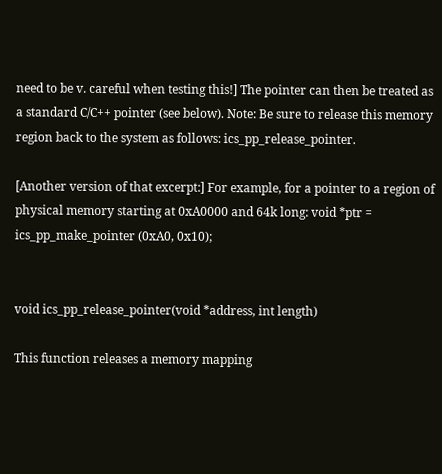need to be v. careful when testing this!] The pointer can then be treated as a standard C/C++ pointer (see below). Note: Be sure to release this memory region back to the system as follows: ics_pp_release_pointer.

[Another version of that excerpt:] For example, for a pointer to a region of physical memory starting at 0xA0000 and 64k long: void *ptr = ics_pp_make_pointer (0xA0, 0x10);


void ics_pp_release_pointer(void *address, int length)

This function releases a memory mapping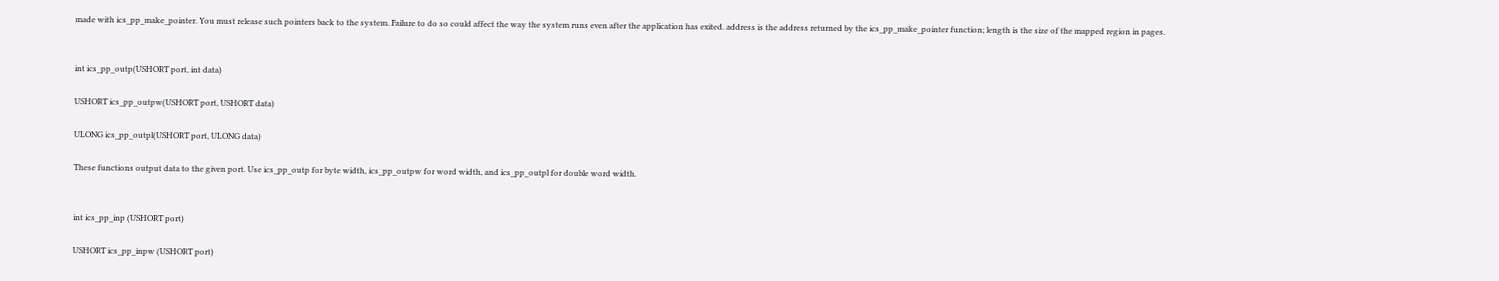made with ics_pp_make_pointer. You must release such pointers back to the system. Failure to do so could affect the way the system runs even after the application has exited. address is the address returned by the ics_pp_make_pointer function; length is the size of the mapped region in pages.


int ics_pp_outp(USHORT port, int data)

USHORT ics_pp_outpw(USHORT port, USHORT data)

ULONG ics_pp_outpl(USHORT port, ULONG data)

These functions output data to the given port. Use ics_pp_outp for byte width, ics_pp_outpw for word width, and ics_pp_outpl for double word width.


int ics_pp_inp (USHORT port)

USHORT ics_pp_inpw (USHORT port)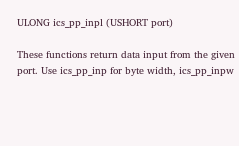ULONG ics_pp_inpl (USHORT port)

These functions return data input from the given port. Use ics_pp_inp for byte width, ics_pp_inpw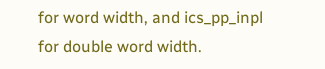for word width, and ics_pp_inpl for double word width.